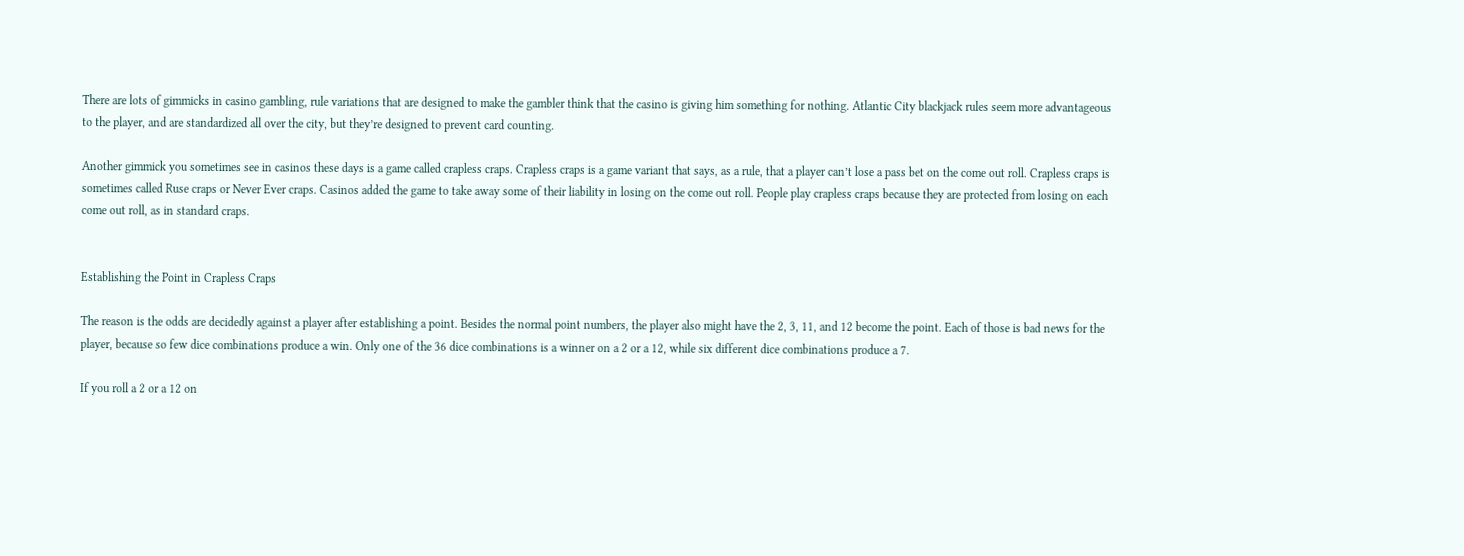There are lots of gimmicks in casino gambling, rule variations that are designed to make the gambler think that the casino is giving him something for nothing. Atlantic City blackjack rules seem more advantageous to the player, and are standardized all over the city, but they’re designed to prevent card counting.

Another gimmick you sometimes see in casinos these days is a game called crapless craps. Crapless craps is a game variant that says, as a rule, that a player can’t lose a pass bet on the come out roll. Crapless craps is sometimes called Ruse craps or Never Ever craps. Casinos added the game to take away some of their liability in losing on the come out roll. People play crapless craps because they are protected from losing on each come out roll, as in standard craps.


Establishing the Point in Crapless Craps

The reason is the odds are decidedly against a player after establishing a point. Besides the normal point numbers, the player also might have the 2, 3, 11, and 12 become the point. Each of those is bad news for the player, because so few dice combinations produce a win. Only one of the 36 dice combinations is a winner on a 2 or a 12, while six different dice combinations produce a 7.

If you roll a 2 or a 12 on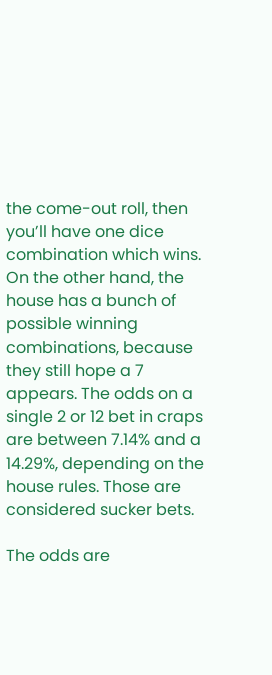the come-out roll, then you’ll have one dice combination which wins. On the other hand, the house has a bunch of possible winning combinations, because they still hope a 7 appears. The odds on a single 2 or 12 bet in craps are between 7.14% and a 14.29%, depending on the house rules. Those are considered sucker bets.

The odds are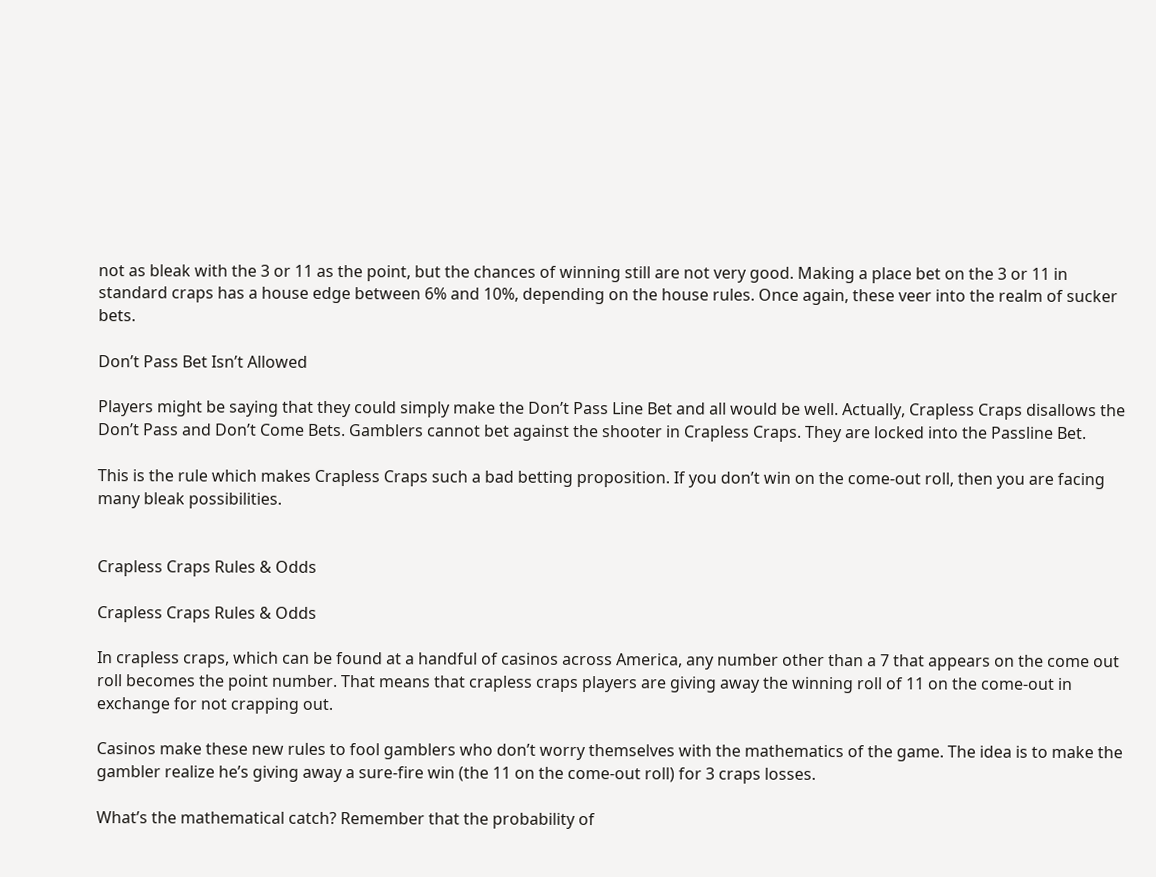not as bleak with the 3 or 11 as the point, but the chances of winning still are not very good. Making a place bet on the 3 or 11 in standard craps has a house edge between 6% and 10%, depending on the house rules. Once again, these veer into the realm of sucker bets.

Don’t Pass Bet Isn’t Allowed

Players might be saying that they could simply make the Don’t Pass Line Bet and all would be well. Actually, Crapless Craps disallows the Don’t Pass and Don’t Come Bets. Gamblers cannot bet against the shooter in Crapless Craps. They are locked into the Passline Bet.

This is the rule which makes Crapless Craps such a bad betting proposition. If you don’t win on the come-out roll, then you are facing many bleak possibilities.


Crapless Craps Rules & Odds

Crapless Craps Rules & Odds

In crapless craps, which can be found at a handful of casinos across America, any number other than a 7 that appears on the come out roll becomes the point number. That means that crapless craps players are giving away the winning roll of 11 on the come-out in exchange for not crapping out.

Casinos make these new rules to fool gamblers who don’t worry themselves with the mathematics of the game. The idea is to make the gambler realize he’s giving away a sure-fire win (the 11 on the come-out roll) for 3 craps losses.

What’s the mathematical catch? Remember that the probability of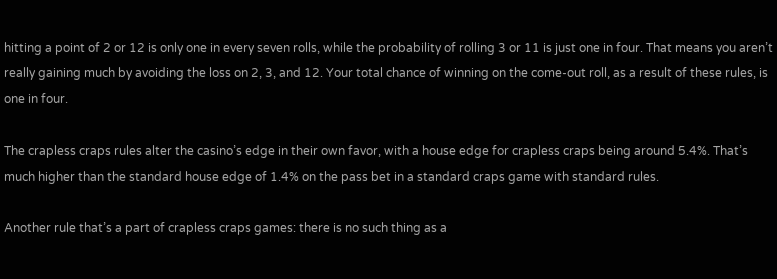hitting a point of 2 or 12 is only one in every seven rolls, while the probability of rolling 3 or 11 is just one in four. That means you aren’t really gaining much by avoiding the loss on 2, 3, and 12. Your total chance of winning on the come-out roll, as a result of these rules, is one in four.

The crapless craps rules alter the casino’s edge in their own favor, with a house edge for crapless craps being around 5.4%. That’s much higher than the standard house edge of 1.4% on the pass bet in a standard craps game with standard rules.

Another rule that’s a part of crapless craps games: there is no such thing as a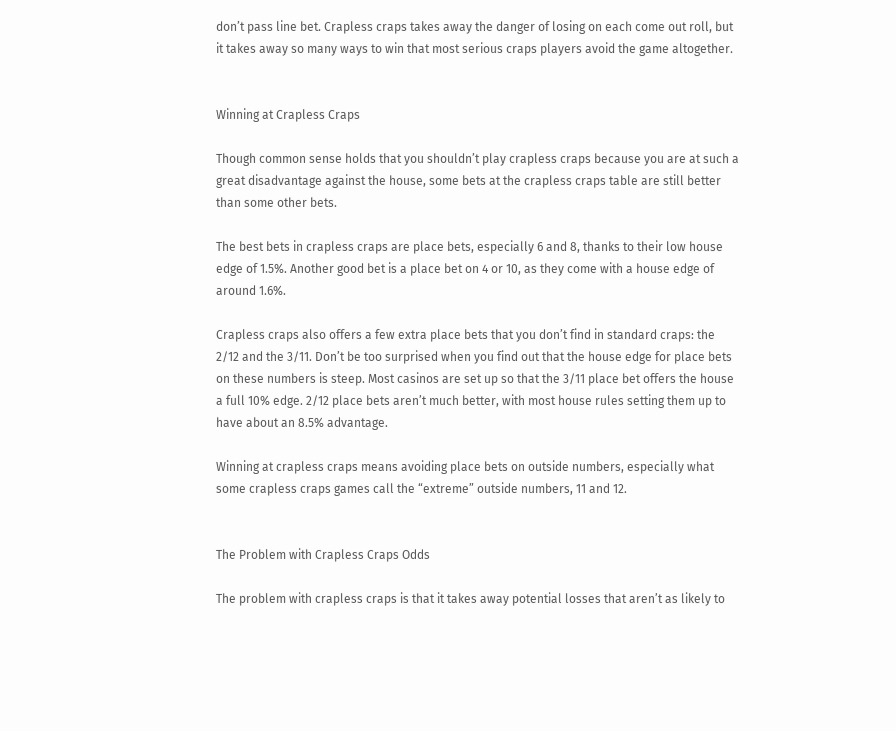don’t pass line bet. Crapless craps takes away the danger of losing on each come out roll, but it takes away so many ways to win that most serious craps players avoid the game altogether.


Winning at Crapless Craps

Though common sense holds that you shouldn’t play crapless craps because you are at such a great disadvantage against the house, some bets at the crapless craps table are still better than some other bets.

The best bets in crapless craps are place bets, especially 6 and 8, thanks to their low house edge of 1.5%. Another good bet is a place bet on 4 or 10, as they come with a house edge of around 1.6%.

Crapless craps also offers a few extra place bets that you don’t find in standard craps: the 2/12 and the 3/11. Don’t be too surprised when you find out that the house edge for place bets on these numbers is steep. Most casinos are set up so that the 3/11 place bet offers the house a full 10% edge. 2/12 place bets aren’t much better, with most house rules setting them up to have about an 8.5% advantage.

Winning at crapless craps means avoiding place bets on outside numbers, especially what some crapless craps games call the “extreme” outside numbers, 11 and 12.


The Problem with Crapless Craps Odds

The problem with crapless craps is that it takes away potential losses that aren’t as likely to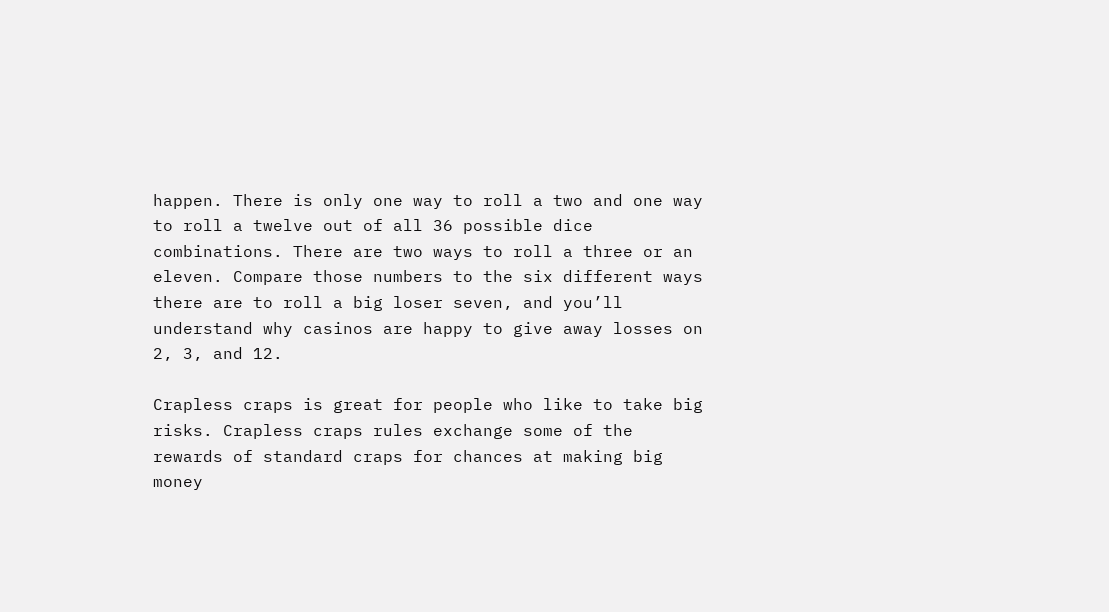happen. There is only one way to roll a two and one way to roll a twelve out of all 36 possible dice combinations. There are two ways to roll a three or an eleven. Compare those numbers to the six different ways there are to roll a big loser seven, and you’ll understand why casinos are happy to give away losses on 2, 3, and 12.

Crapless craps is great for people who like to take big risks. Crapless craps rules exchange some of the rewards of standard craps for chances at making big money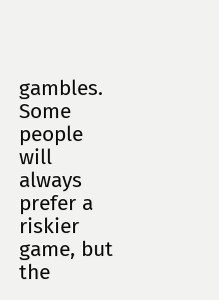gambles. Some people will always prefer a riskier game, but the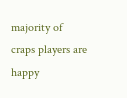majority of craps players are happy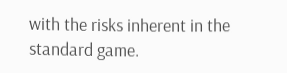with the risks inherent in the standard game.